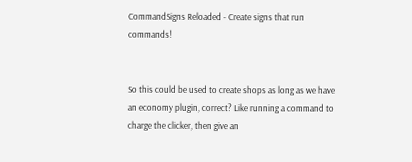CommandSigns Reloaded - Create signs that run commands!


So this could be used to create shops as long as we have an economy plugin, correct? Like running a command to charge the clicker, then give an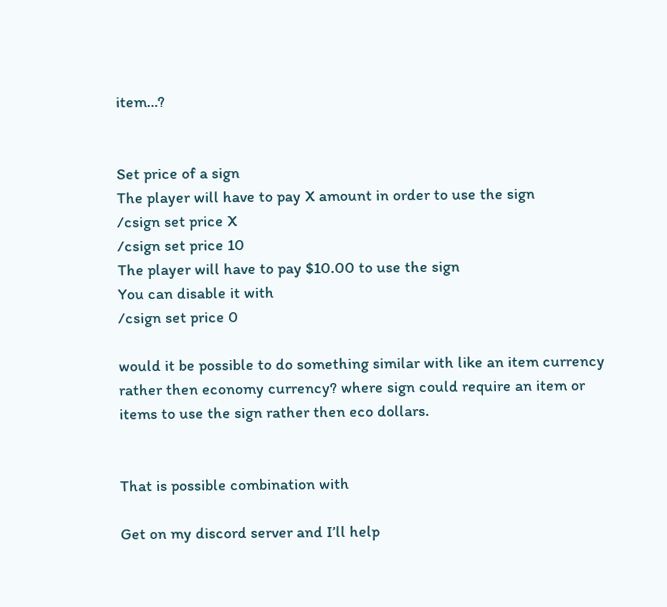item…?


Set price of a sign
The player will have to pay X amount in order to use the sign
/csign set price X
/csign set price 10
The player will have to pay $10.00 to use the sign
You can disable it with
/csign set price 0

would it be possible to do something similar with like an item currency rather then economy currency? where sign could require an item or items to use the sign rather then eco dollars.


That is possible combination with

Get on my discord server and I’ll help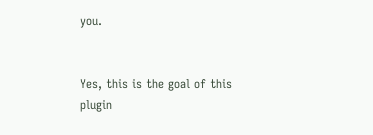you.


Yes, this is the goal of this plugin